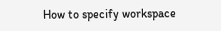How to specify workspace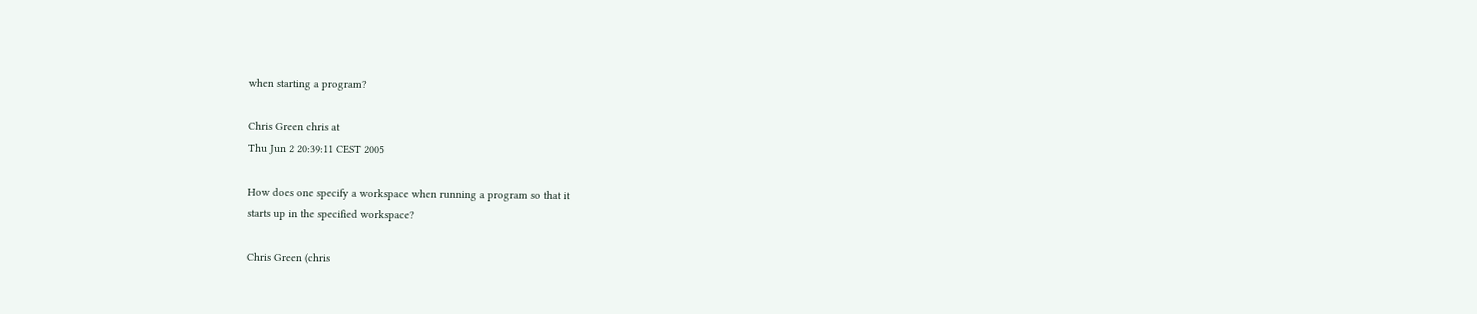when starting a program?

Chris Green chris at
Thu Jun 2 20:39:11 CEST 2005

How does one specify a workspace when running a program so that it
starts up in the specified workspace?

Chris Green (chris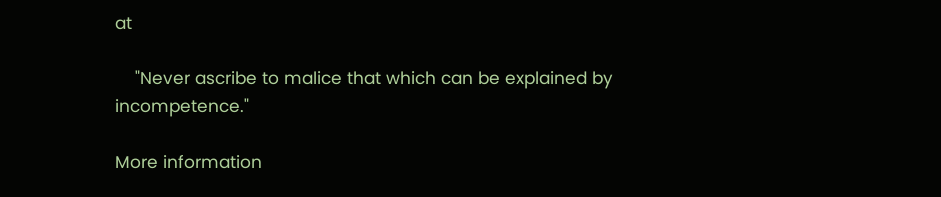at

    "Never ascribe to malice that which can be explained by incompetence."

More information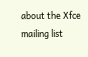about the Xfce mailing list